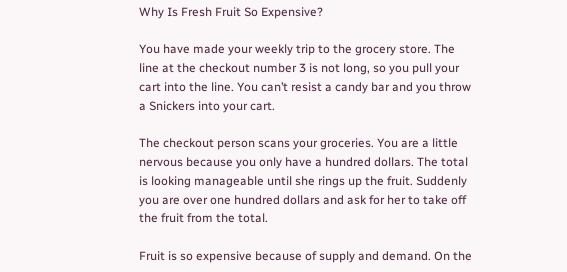Why Is Fresh Fruit So Expensive?

You have made your weekly trip to the grocery store. The line at the checkout number 3 is not long, so you pull your cart into the line. You can’t resist a candy bar and you throw a Snickers into your cart.

The checkout person scans your groceries. You are a little nervous because you only have a hundred dollars. The total is looking manageable until she rings up the fruit. Suddenly you are over one hundred dollars and ask for her to take off the fruit from the total.

Fruit is so expensive because of supply and demand. On the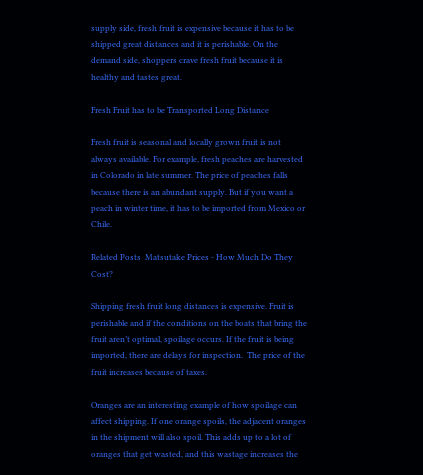supply side, fresh fruit is expensive because it has to be shipped great distances and it is perishable. On the demand side, shoppers crave fresh fruit because it is healthy and tastes great.

Fresh Fruit has to be Transported Long Distance

Fresh fruit is seasonal and locally grown fruit is not always available. For example, fresh peaches are harvested in Colorado in late summer. The price of peaches falls because there is an abundant supply. But if you want a peach in winter time, it has to be imported from Mexico or Chile.

Related Posts  Matsutake Prices - How Much Do They Cost?

Shipping fresh fruit long distances is expensive. Fruit is perishable and if the conditions on the boats that bring the fruit aren’t optimal, spoilage occurs. If the fruit is being imported, there are delays for inspection.  The price of the fruit increases because of taxes.

Oranges are an interesting example of how spoilage can affect shipping. If one orange spoils, the adjacent oranges in the shipment will also spoil. This adds up to a lot of oranges that get wasted, and this wastage increases the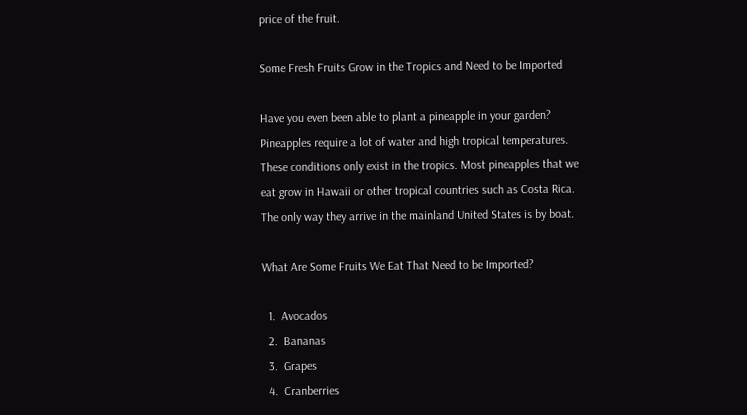price of the fruit.

Some Fresh Fruits Grow in the Tropics and Need to be Imported

Have you even been able to plant a pineapple in your garden? Pineapples require a lot of water and high tropical temperatures. These conditions only exist in the tropics. Most pineapples that we eat grow in Hawaii or other tropical countries such as Costa Rica.  The only way they arrive in the mainland United States is by boat.

What Are Some Fruits We Eat That Need to be Imported?

  1.  Avocados
  2.  Bananas
  3.  Grapes
  4.  Cranberries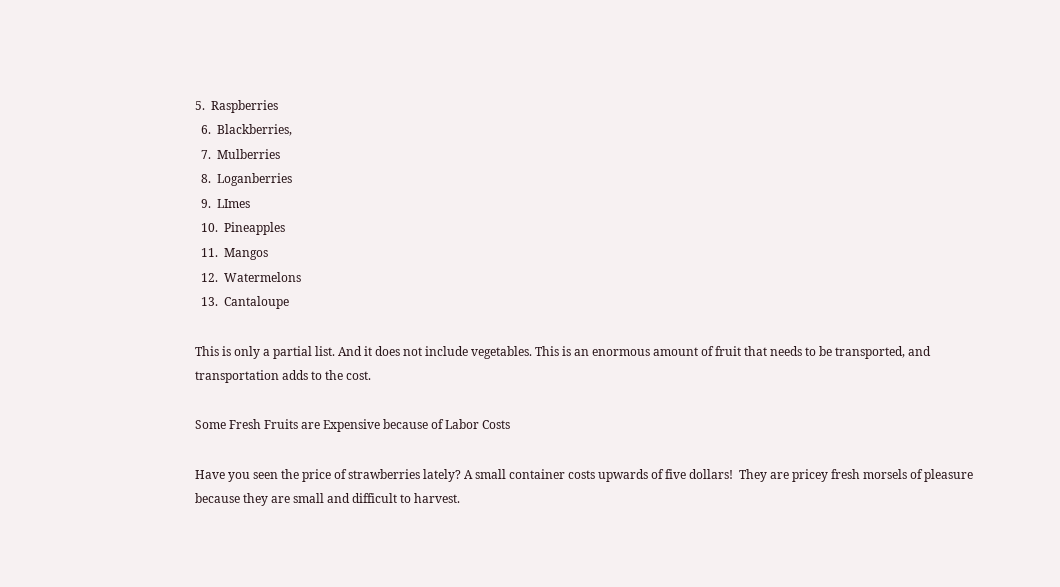5.  Raspberries
  6.  Blackberries,
  7.  Mulberries
  8.  Loganberries
  9.  LImes
  10.  Pineapples
  11.  Mangos
  12.  Watermelons
  13.  Cantaloupe

This is only a partial list. And it does not include vegetables. This is an enormous amount of fruit that needs to be transported, and transportation adds to the cost.

Some Fresh Fruits are Expensive because of Labor Costs

Have you seen the price of strawberries lately? A small container costs upwards of five dollars!  They are pricey fresh morsels of pleasure because they are small and difficult to harvest.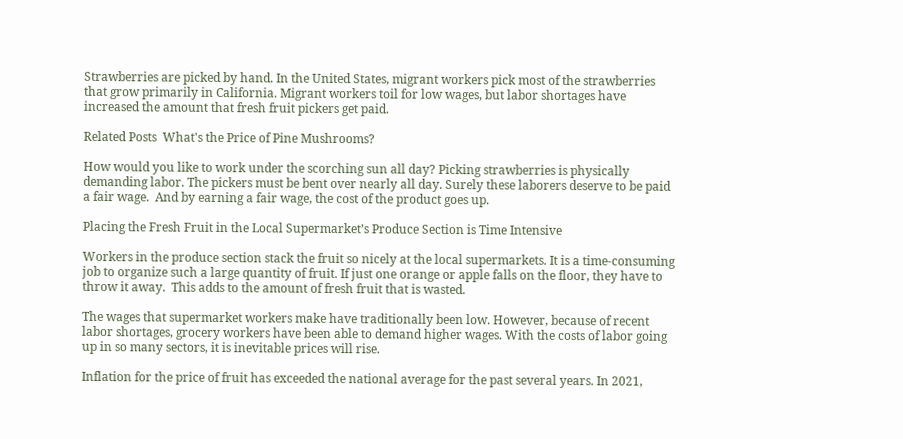Strawberries are picked by hand. In the United States, migrant workers pick most of the strawberries that grow primarily in California. Migrant workers toil for low wages, but labor shortages have increased the amount that fresh fruit pickers get paid.

Related Posts  What's the Price of Pine Mushrooms?

How would you like to work under the scorching sun all day? Picking strawberries is physically demanding labor. The pickers must be bent over nearly all day. Surely these laborers deserve to be paid a fair wage.  And by earning a fair wage, the cost of the product goes up.

Placing the Fresh Fruit in the Local Supermarket’s Produce Section is Time Intensive

Workers in the produce section stack the fruit so nicely at the local supermarkets. It is a time-consuming job to organize such a large quantity of fruit. If just one orange or apple falls on the floor, they have to throw it away.  This adds to the amount of fresh fruit that is wasted.

The wages that supermarket workers make have traditionally been low. However, because of recent labor shortages, grocery workers have been able to demand higher wages. With the costs of labor going up in so many sectors, it is inevitable prices will rise.

Inflation for the price of fruit has exceeded the national average for the past several years. In 2021,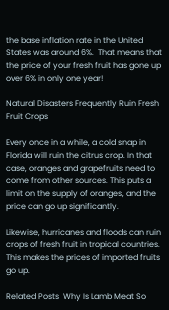the base inflation rate in the United States was around 6%.  That means that the price of your fresh fruit has gone up over 6% in only one year!

Natural Disasters Frequently Ruin Fresh Fruit Crops

Every once in a while, a cold snap in Florida will ruin the citrus crop. In that case, oranges and grapefruits need to come from other sources. This puts a limit on the supply of oranges, and the price can go up significantly.

Likewise, hurricanes and floods can ruin crops of fresh fruit in tropical countries.  This makes the prices of imported fruits go up.

Related Posts  Why Is Lamb Meat So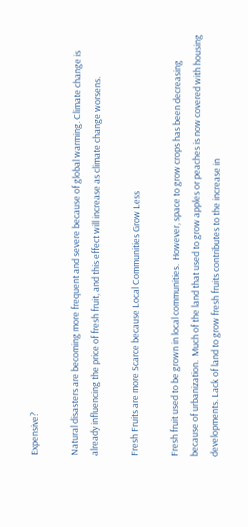Expensive?

Natural disasters are becoming more frequent and severe because of global warming. Climate change is already influencing the price of fresh fruit, and this effect will increase as climate change worsens.

Fresh Fruits are more Scarce because Local Communities Grow Less

Fresh fruit used to be grown in local communities.  However, space to grow crops has been decreasing because of urbanization.  Much of the land that used to grow apples or peaches is now covered with housing developments. Lack of land to grow fresh fruits contributes to the increase in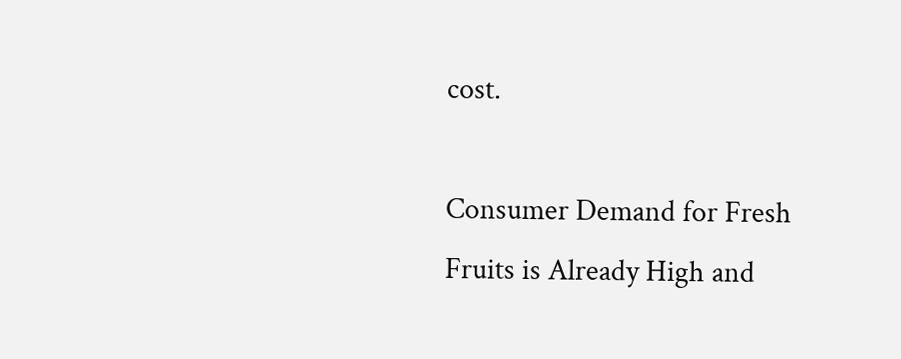cost.

Consumer Demand for Fresh Fruits is Already High and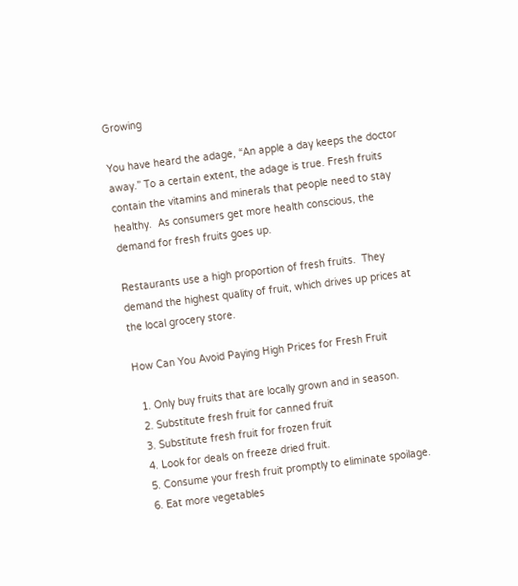Growing

You have heard the adage, “An apple a day keeps the doctor away.” To a certain extent, the adage is true. Fresh fruits contain the vitamins and minerals that people need to stay healthy.  As consumers get more health conscious, the demand for fresh fruits goes up.

Restaurants use a high proportion of fresh fruits.  They demand the highest quality of fruit, which drives up prices at the local grocery store.

How Can You Avoid Paying High Prices for Fresh Fruit

  1. Only buy fruits that are locally grown and in season.
  2. Substitute fresh fruit for canned fruit
  3. Substitute fresh fruit for frozen fruit
  4. Look for deals on freeze dried fruit.
  5. Consume your fresh fruit promptly to eliminate spoilage.
  6. Eat more vegetables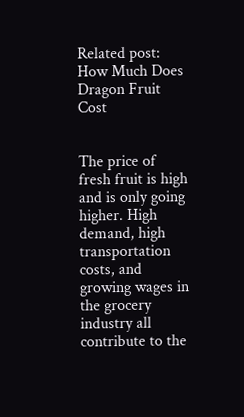Related post: How Much Does Dragon Fruit Cost


The price of fresh fruit is high and is only going higher. High demand, high transportation costs, and growing wages in the grocery industry all contribute to the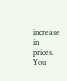increase in prices.  You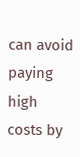can avoid paying high costs by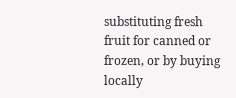substituting fresh fruit for canned or frozen, or by buying locally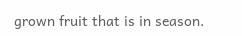grown fruit that is in season.